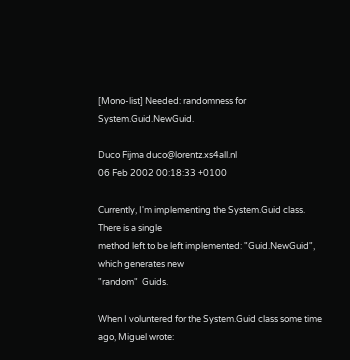[Mono-list] Needed: randomness for System.Guid.NewGuid.

Duco Fijma duco@lorentz.xs4all.nl
06 Feb 2002 00:18:33 +0100

Currently, I'm implementing the System.Guid class. There is a single
method left to be left implemented: "Guid.NewGuid", which generates new
"random"  Guids.

When I voluntered for the System.Guid class some time ago, Miguel wrote: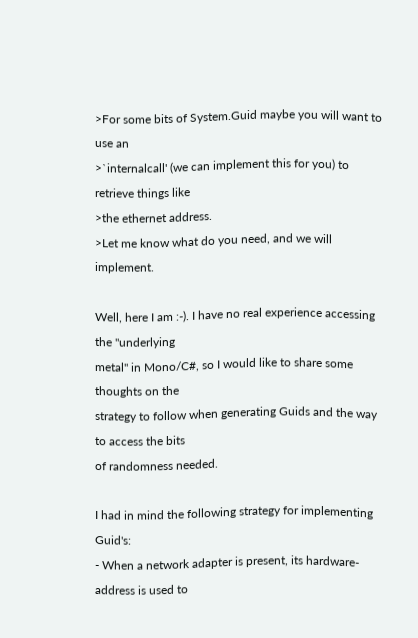>For some bits of System.Guid maybe you will want to use an
>`internalcall' (we can implement this for you) to retrieve things like
>the ethernet address.
>Let me know what do you need, and we will implement.

Well, here I am :-). I have no real experience accessing the "underlying
metal" in Mono/C#, so I would like to share some thoughts on the
strategy to follow when generating Guids and the way to access the bits
of randomness needed.

I had in mind the following strategy for implementing Guid's:
- When a network adapter is present, its hardware-address is used to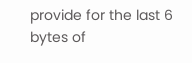provide for the last 6 bytes of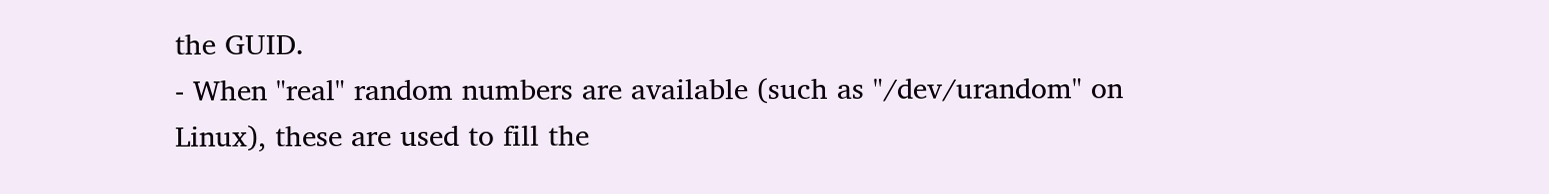the GUID.
- When "real" random numbers are available (such as "/dev/urandom" on
Linux), these are used to fill the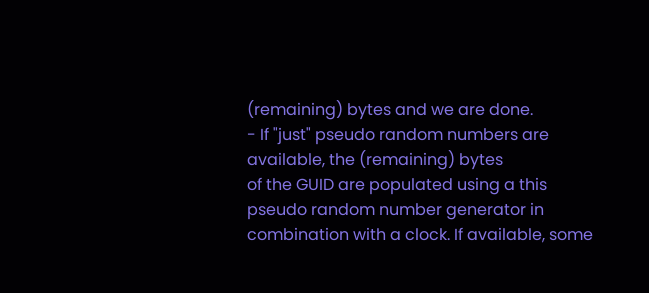(remaining) bytes and we are done.
- If "just" pseudo random numbers are available, the (remaining) bytes
of the GUID are populated using a this pseudo random number generator in
combination with a clock. If available, some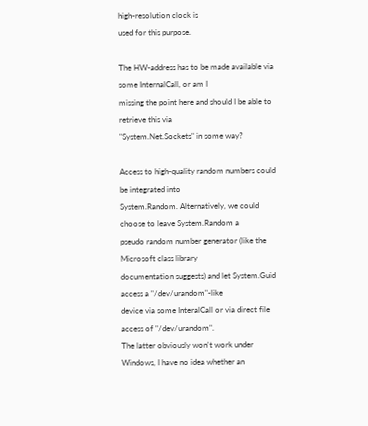high-resolution clock is
used for this purpose.

The HW-address has to be made available via some InternalCall, or am I
missing the point here and should I be able to retrieve this via
"System.Net.Sockets" in some way?

Access to high-quality random numbers could be integrated into
System.Random. Alternatively, we could choose to leave System.Random a
pseudo random number generator (like the Microsoft class library
documentation suggests) and let System.Guid access a "/dev/urandom"-like
device via some InteralCall or via direct file access of "/dev/urandom".
The latter obviously won't work under Windows, I have no idea whether an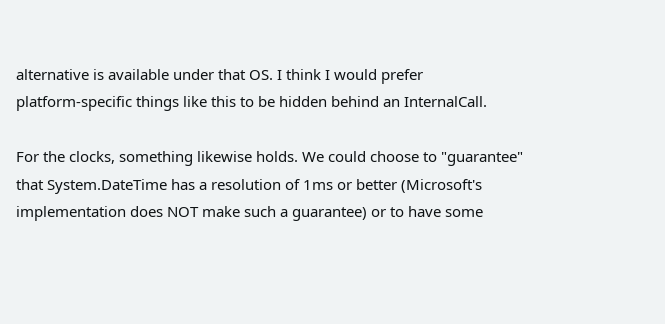alternative is available under that OS. I think I would prefer
platform-specific things like this to be hidden behind an InternalCall.

For the clocks, something likewise holds. We could choose to "guarantee"
that System.DateTime has a resolution of 1ms or better (Microsoft's
implementation does NOT make such a guarantee) or to have some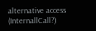alternative access (InternallCall?)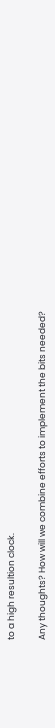to a high resultion clock.

Any thoughts? How will we combine efforts to implement the bits needed?